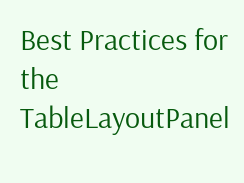Best Practices for the TableLayoutPanel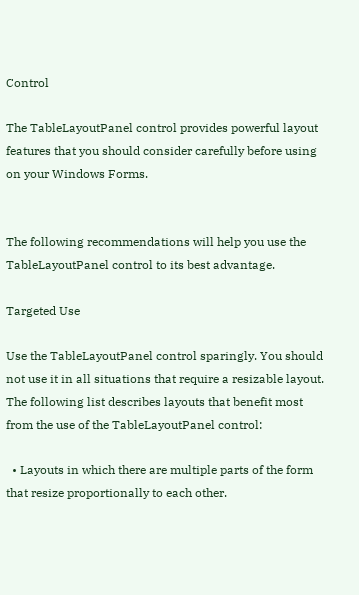Control

The TableLayoutPanel control provides powerful layout features that you should consider carefully before using on your Windows Forms.


The following recommendations will help you use the TableLayoutPanel control to its best advantage.

Targeted Use

Use the TableLayoutPanel control sparingly. You should not use it in all situations that require a resizable layout. The following list describes layouts that benefit most from the use of the TableLayoutPanel control:

  • Layouts in which there are multiple parts of the form that resize proportionally to each other.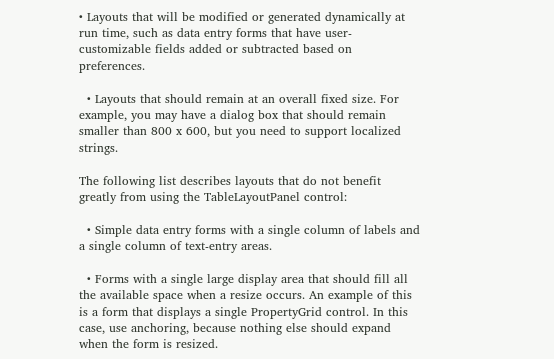• Layouts that will be modified or generated dynamically at run time, such as data entry forms that have user-customizable fields added or subtracted based on preferences.

  • Layouts that should remain at an overall fixed size. For example, you may have a dialog box that should remain smaller than 800 x 600, but you need to support localized strings.

The following list describes layouts that do not benefit greatly from using the TableLayoutPanel control:

  • Simple data entry forms with a single column of labels and a single column of text-entry areas.

  • Forms with a single large display area that should fill all the available space when a resize occurs. An example of this is a form that displays a single PropertyGrid control. In this case, use anchoring, because nothing else should expand when the form is resized.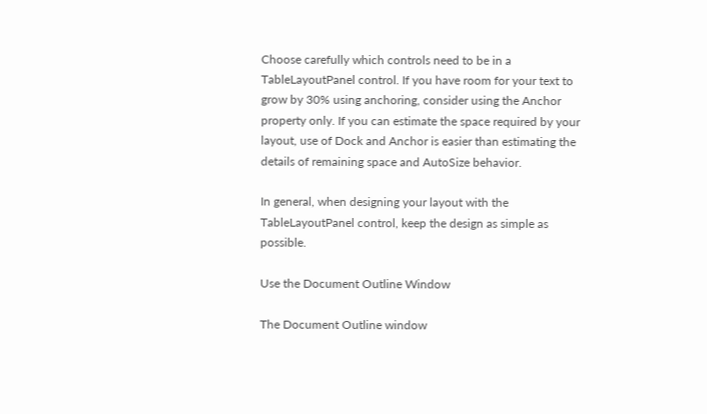Choose carefully which controls need to be in a TableLayoutPanel control. If you have room for your text to grow by 30% using anchoring, consider using the Anchor property only. If you can estimate the space required by your layout, use of Dock and Anchor is easier than estimating the details of remaining space and AutoSize behavior.

In general, when designing your layout with the TableLayoutPanel control, keep the design as simple as possible.

Use the Document Outline Window

The Document Outline window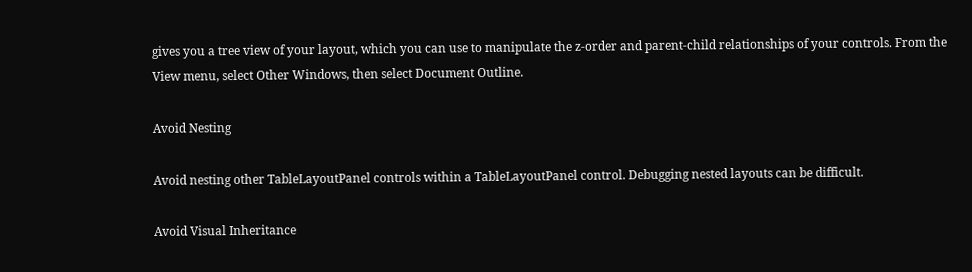gives you a tree view of your layout, which you can use to manipulate the z-order and parent-child relationships of your controls. From the View menu, select Other Windows, then select Document Outline.

Avoid Nesting

Avoid nesting other TableLayoutPanel controls within a TableLayoutPanel control. Debugging nested layouts can be difficult.

Avoid Visual Inheritance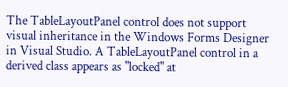The TableLayoutPanel control does not support visual inheritance in the Windows Forms Designer in Visual Studio. A TableLayoutPanel control in a derived class appears as "locked" at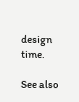design time.

See also